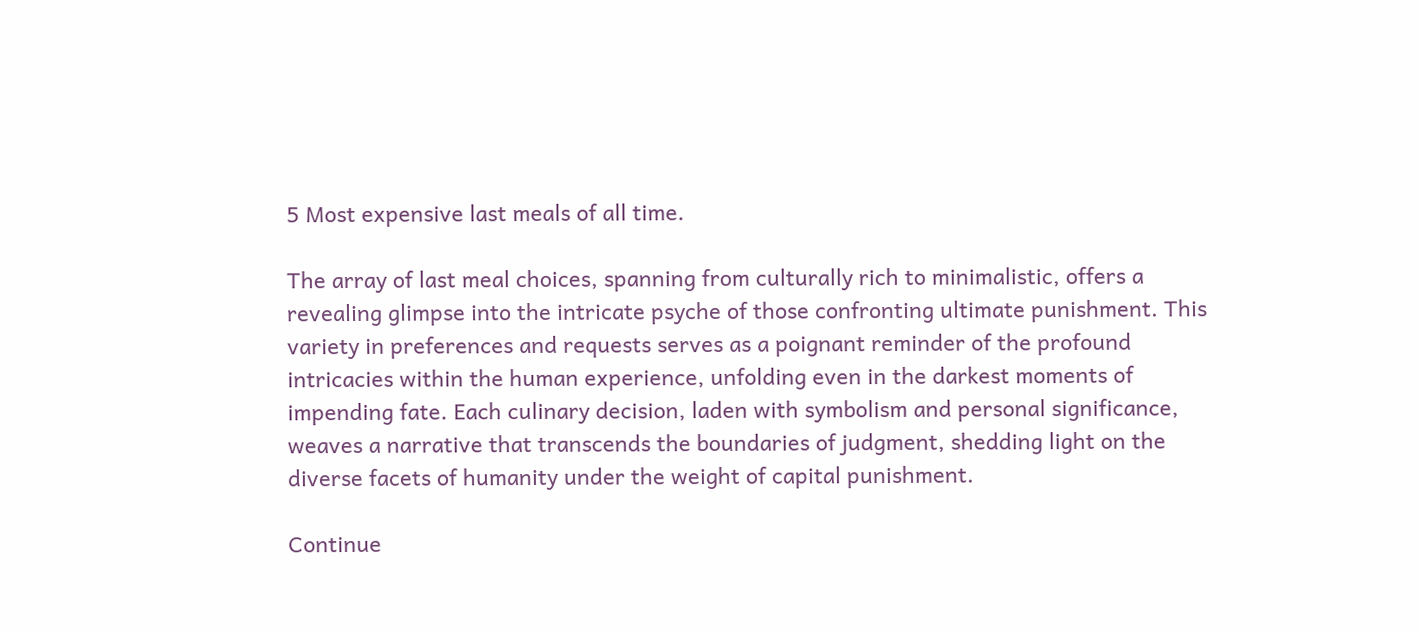5 Most expensive last meals of all time.

The array of last meal choices, spanning from culturally rich to minimalistic, offers a revealing glimpse into the intricate psyche of those confronting ultimate punishment. This variety in preferences and requests serves as a poignant reminder of the profound intricacies within the human experience, unfolding even in the darkest moments of impending fate. Each culinary decision, laden with symbolism and personal significance, weaves a narrative that transcends the boundaries of judgment, shedding light on the diverse facets of humanity under the weight of capital punishment.

Continue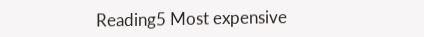Reading5 Most expensive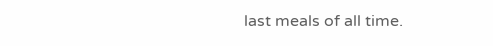last meals of all time.